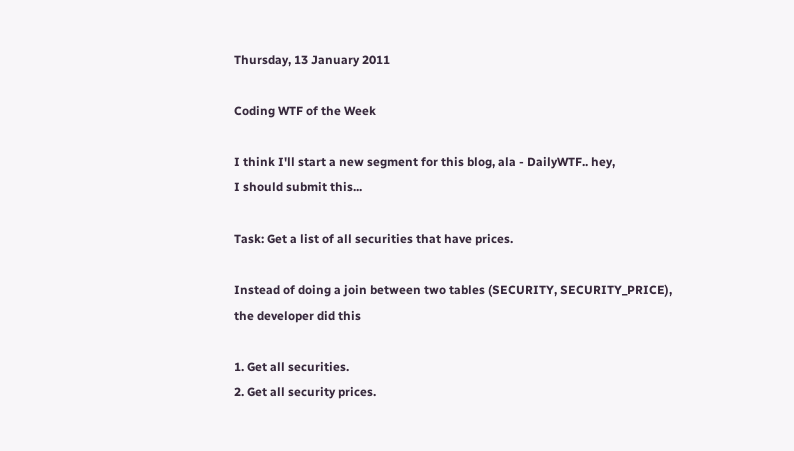Thursday, 13 January 2011

Coding WTF of the Week

I think I'll start a new segment for this blog, ala - DailyWTF.. hey,
I should submit this...

Task: Get a list of all securities that have prices.

Instead of doing a join between two tables (SECURITY, SECURITY_PRICE),
the developer did this

1. Get all securities.
2. Get all security prices.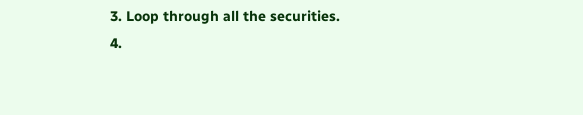3. Loop through all the securities.
4.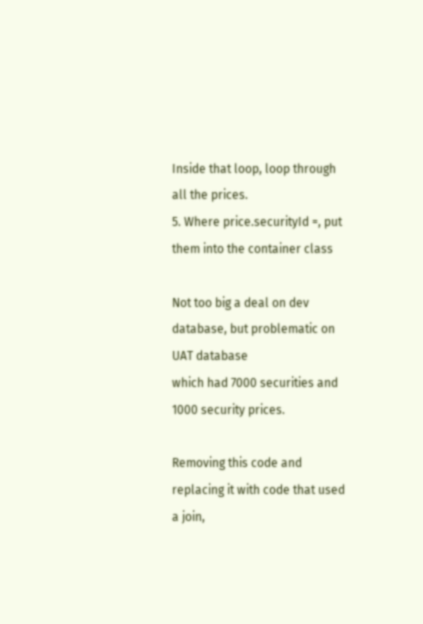Inside that loop, loop through all the prices.
5. Where price.securityId =, put them into the container class

Not too big a deal on dev database, but problematic on UAT database
which had 7000 securities and 1000 security prices.

Removing this code and replacing it with code that used a join,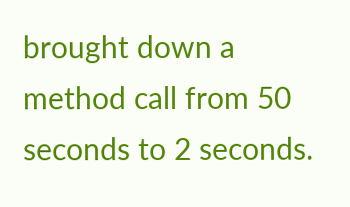brought down a method call from 50 seconds to 2 seconds.